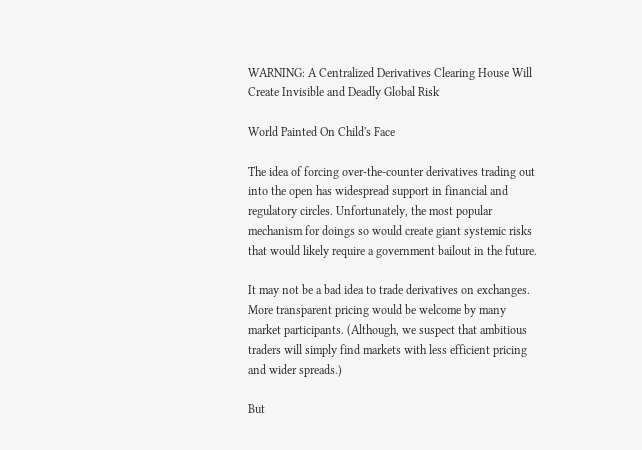WARNING: A Centralized Derivatives Clearing House Will Create Invisible and Deadly Global Risk

World Painted On Child's Face

The idea of forcing over-the-counter derivatives trading out into the open has widespread support in financial and regulatory circles. Unfortunately, the most popular mechanism for doings so would create giant systemic risks that would likely require a government bailout in the future.

It may not be a bad idea to trade derivatives on exchanges. More transparent pricing would be welcome by many market participants. (Although, we suspect that ambitious traders will simply find markets with less efficient pricing and wider spreads.)

But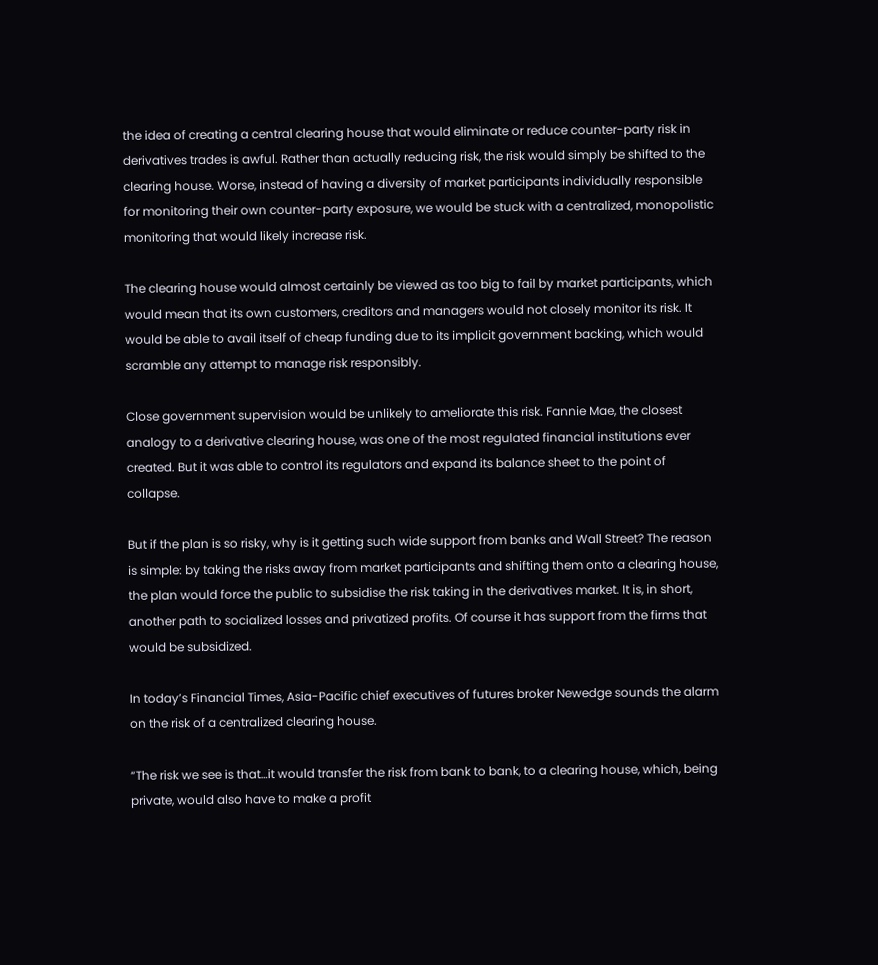the idea of creating a central clearing house that would eliminate or reduce counter-party risk in derivatives trades is awful. Rather than actually reducing risk, the risk would simply be shifted to the clearing house. Worse, instead of having a diversity of market participants individually responsible for monitoring their own counter-party exposure, we would be stuck with a centralized, monopolistic monitoring that would likely increase risk.

The clearing house would almost certainly be viewed as too big to fail by market participants, which would mean that its own customers, creditors and managers would not closely monitor its risk. It would be able to avail itself of cheap funding due to its implicit government backing, which would scramble any attempt to manage risk responsibly.

Close government supervision would be unlikely to ameliorate this risk. Fannie Mae, the closest analogy to a derivative clearing house, was one of the most regulated financial institutions ever created. But it was able to control its regulators and expand its balance sheet to the point of collapse.

But if the plan is so risky, why is it getting such wide support from banks and Wall Street? The reason is simple: by taking the risks away from market participants and shifting them onto a clearing house, the plan would force the public to subsidise the risk taking in the derivatives market. It is, in short, another path to socialized losses and privatized profits. Of course it has support from the firms that would be subsidized.

In today’s Financial Times, Asia-Pacific chief executives of futures broker Newedge sounds the alarm on the risk of a centralized clearing house.

“The risk we see is that…it would transfer the risk from bank to bank, to a clearing house, which, being private, would also have to make a profit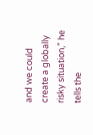and we could create a globally risky situation,” he tells the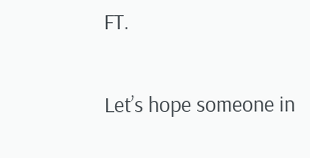FT.

Let’s hope someone in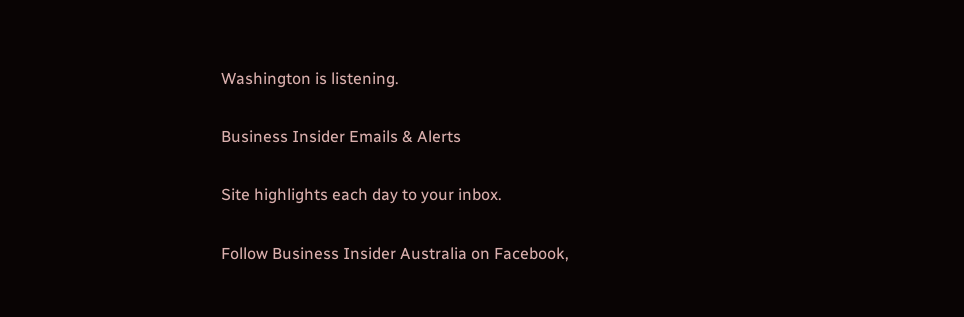Washington is listening.

Business Insider Emails & Alerts

Site highlights each day to your inbox.

Follow Business Insider Australia on Facebook,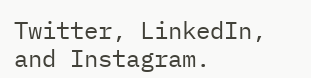Twitter, LinkedIn, and Instagram.